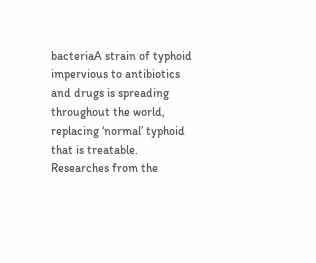bacteriaA strain of typhoid impervious to antibiotics and drugs is spreading throughout the world, replacing ‘normal’ typhoid that is treatable. Researches from the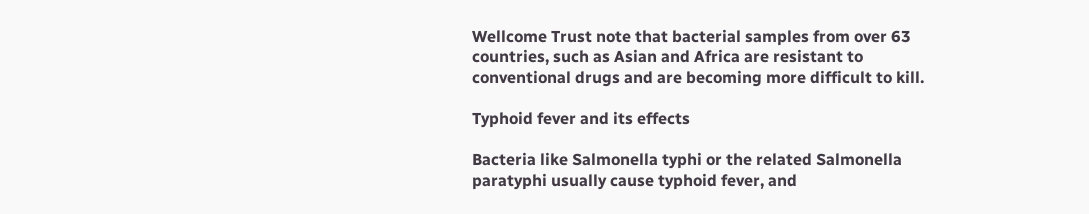Wellcome Trust note that bacterial samples from over 63 countries, such as Asian and Africa are resistant to conventional drugs and are becoming more difficult to kill.

Typhoid fever and its effects

Bacteria like Salmonella typhi or the related Salmonella paratyphi usually cause typhoid fever, and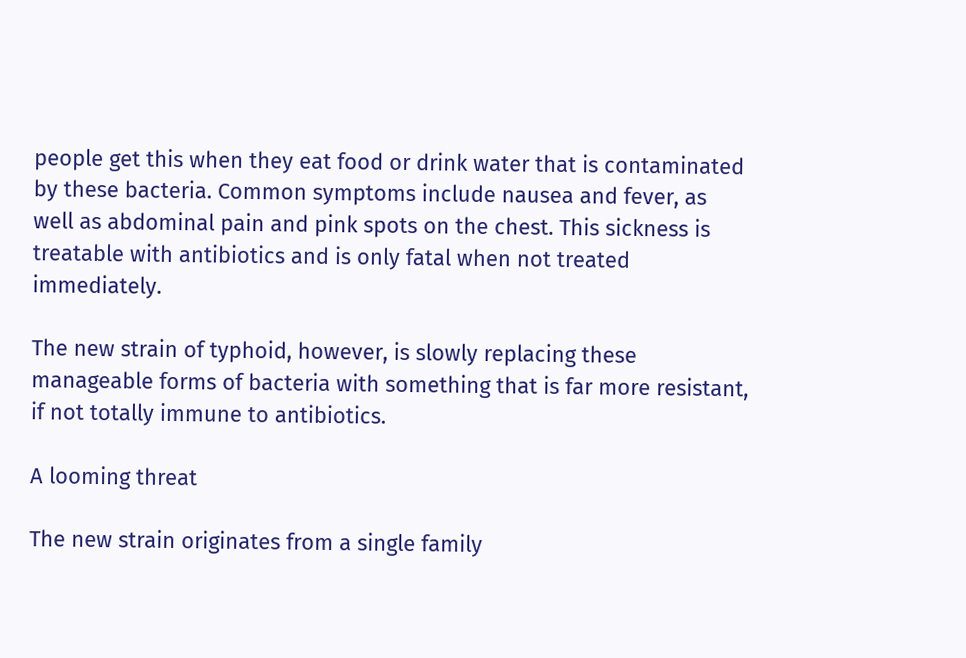people get this when they eat food or drink water that is contaminated by these bacteria. Common symptoms include nausea and fever, as well as abdominal pain and pink spots on the chest. This sickness is treatable with antibiotics and is only fatal when not treated immediately.

The new strain of typhoid, however, is slowly replacing these manageable forms of bacteria with something that is far more resistant, if not totally immune to antibiotics.

A looming threat

The new strain originates from a single family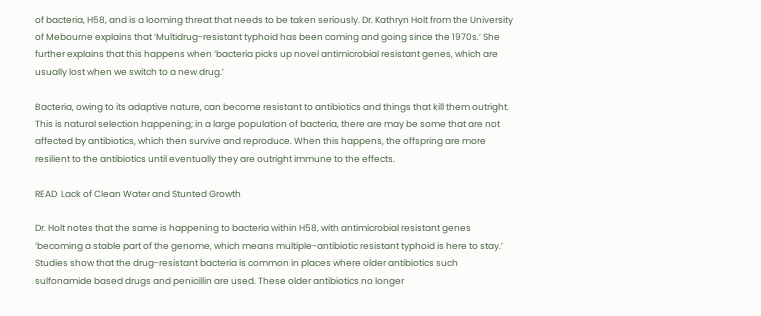of bacteria, H58, and is a looming threat that needs to be taken seriously. Dr. Kathryn Holt from the University of Mebourne explains that ‘Multidrug-resistant typhoid has been coming and going since the 1970s.’ She further explains that this happens when ‘bacteria picks up novel antimicrobial resistant genes, which are usually lost when we switch to a new drug.’

Bacteria, owing to its adaptive nature, can become resistant to antibiotics and things that kill them outright. This is natural selection happening; in a large population of bacteria, there are may be some that are not affected by antibiotics, which then survive and reproduce. When this happens, the offspring are more resilient to the antibiotics until eventually they are outright immune to the effects.

READ  Lack of Clean Water and Stunted Growth

Dr. Holt notes that the same is happening to bacteria within H58, with antimicrobial resistant genes ‘becoming a stable part of the genome, which means multiple-antibiotic resistant typhoid is here to stay.’ Studies show that the drug-resistant bacteria is common in places where older antibiotics such sulfonamide based drugs and penicillin are used. These older antibiotics no longer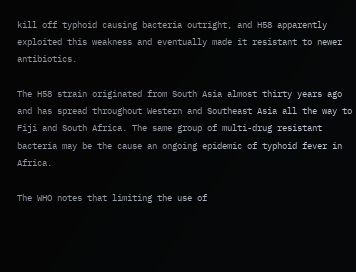kill off typhoid causing bacteria outright, and H58 apparently exploited this weakness and eventually made it resistant to newer antibiotics.

The H58 strain originated from South Asia almost thirty years ago and has spread throughout Western and Southeast Asia all the way to Fiji and South Africa. The same group of multi-drug resistant bacteria may be the cause an ongoing epidemic of typhoid fever in Africa.

The WHO notes that limiting the use of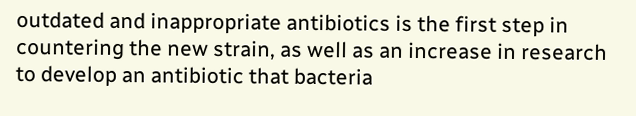outdated and inappropriate antibiotics is the first step in countering the new strain, as well as an increase in research to develop an antibiotic that bacteria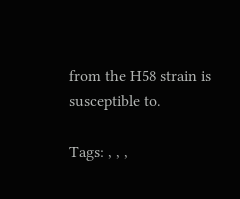from the H58 strain is susceptible to.

Tags: , , ,